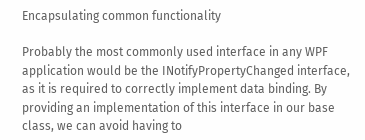Encapsulating common functionality

Probably the most commonly used interface in any WPF application would be the INotifyPropertyChanged interface, as it is required to correctly implement data binding. By providing an implementation of this interface in our base class, we can avoid having to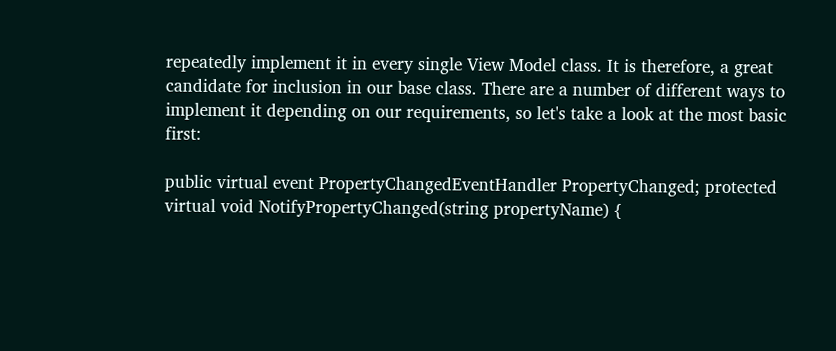repeatedly implement it in every single View Model class. It is therefore, a great candidate for inclusion in our base class. There are a number of different ways to implement it depending on our requirements, so let's take a look at the most basic first:

public virtual event PropertyChangedEventHandler PropertyChanged; protected virtual void NotifyPropertyChanged(string propertyName) {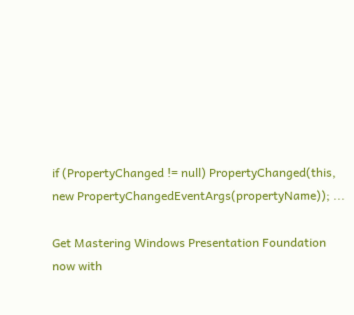if (PropertyChanged != null) PropertyChanged(this, new PropertyChangedEventArgs(propertyName)); ...

Get Mastering Windows Presentation Foundation now with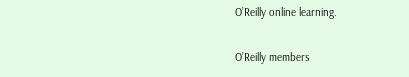O’Reilly online learning.

O’Reilly members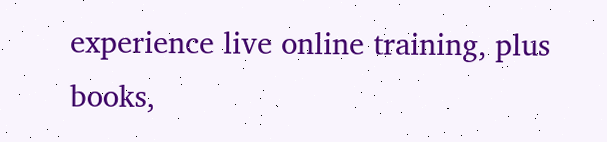experience live online training, plus books,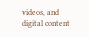videos, and digital content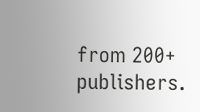from 200+ publishers.